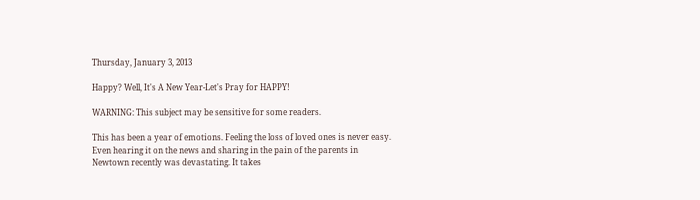Thursday, January 3, 2013

Happy? Well, It's A New Year-Let's Pray for HAPPY!

WARNING: This subject may be sensitive for some readers.

This has been a year of emotions. Feeling the loss of loved ones is never easy. Even hearing it on the news and sharing in the pain of the parents in Newtown recently was devastating. It takes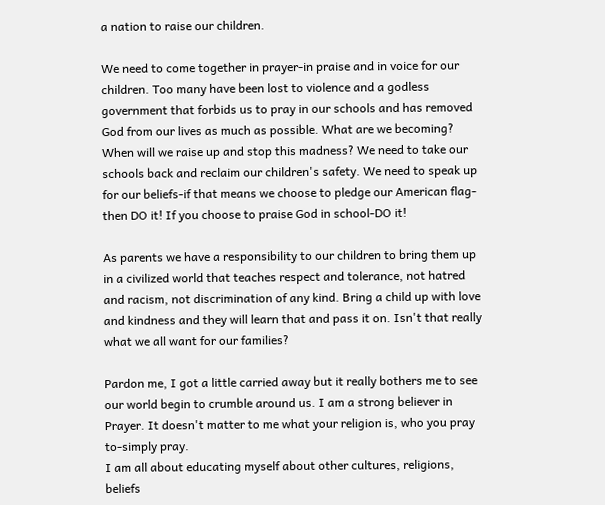a nation to raise our children.

We need to come together in prayer-in praise and in voice for our children. Too many have been lost to violence and a godless government that forbids us to pray in our schools and has removed God from our lives as much as possible. What are we becoming? When will we raise up and stop this madness? We need to take our schools back and reclaim our children's safety. We need to speak up for our beliefs-if that means we choose to pledge our American flag-then DO it! If you choose to praise God in school-DO it!

As parents we have a responsibility to our children to bring them up in a civilized world that teaches respect and tolerance, not hatred and racism, not discrimination of any kind. Bring a child up with love and kindness and they will learn that and pass it on. Isn't that really what we all want for our families?

Pardon me, I got a little carried away but it really bothers me to see our world begin to crumble around us. I am a strong believer in Prayer. It doesn't matter to me what your religion is, who you pray to-simply pray.
I am all about educating myself about other cultures, religions, beliefs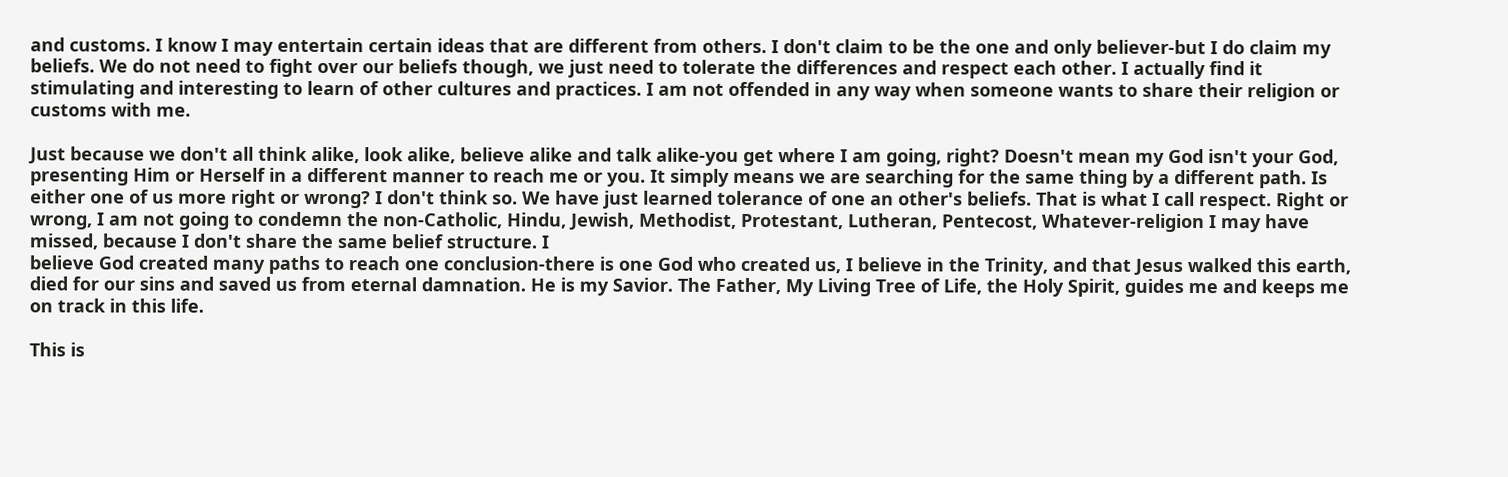and customs. I know I may entertain certain ideas that are different from others. I don't claim to be the one and only believer-but I do claim my beliefs. We do not need to fight over our beliefs though, we just need to tolerate the differences and respect each other. I actually find it stimulating and interesting to learn of other cultures and practices. I am not offended in any way when someone wants to share their religion or customs with me.

Just because we don't all think alike, look alike, believe alike and talk alike-you get where I am going, right? Doesn't mean my God isn't your God, presenting Him or Herself in a different manner to reach me or you. It simply means we are searching for the same thing by a different path. Is either one of us more right or wrong? I don't think so. We have just learned tolerance of one an other's beliefs. That is what I call respect. Right or wrong, I am not going to condemn the non-Catholic, Hindu, Jewish, Methodist, Protestant, Lutheran, Pentecost, Whatever-religion I may have missed, because I don't share the same belief structure. I
believe God created many paths to reach one conclusion-there is one God who created us, I believe in the Trinity, and that Jesus walked this earth, died for our sins and saved us from eternal damnation. He is my Savior. The Father, My Living Tree of Life, the Holy Spirit, guides me and keeps me on track in this life.

This is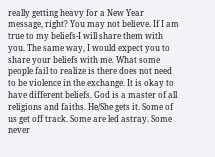really getting heavy for a New Year message, right? You may not believe. If I am true to my beliefs-I will share them with you. The same way, I would expect you to share your beliefs with me. What some people fail to realize is there does not need to be violence in the exchange. It is okay to have different beliefs. God is a master of all religions and faiths. He/She gets it. Some of us get off track. Some are led astray. Some never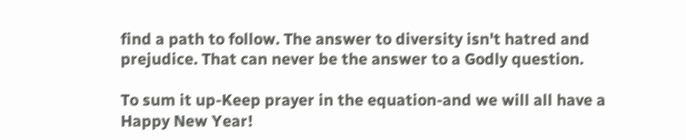find a path to follow. The answer to diversity isn't hatred and prejudice. That can never be the answer to a Godly question.

To sum it up-Keep prayer in the equation-and we will all have a Happy New Year!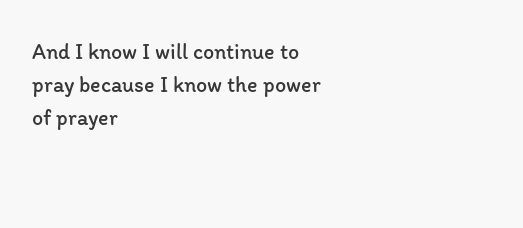And I know I will continue to pray because I know the power of prayer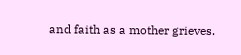and faith as a mother grieves.